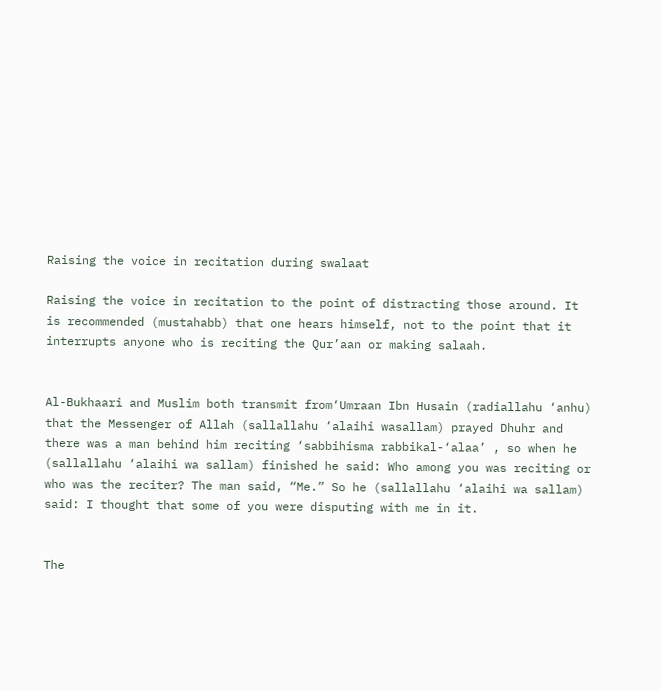Raising the voice in recitation during swalaat

Raising the voice in recitation to the point of distracting those around. It is recommended (mustahabb) that one hears himself, not to the point that it interrupts anyone who is reciting the Qur’aan or making salaah.


Al-Bukhaari and Muslim both transmit from‘Umraan Ibn Husain (radiallahu ‘anhu) that the Messenger of Allah (sallallahu ‘alaihi wasallam) prayed Dhuhr and there was a man behind him reciting ‘sabbihisma rabbikal-‘alaa’ , so when he (sallallahu ‘alaihi wa sallam) finished he said: Who among you was reciting or who was the reciter? The man said, “Me.” So he (sallallahu ‘alaihi wa sallam) said: I thought that some of you were disputing with me in it.


The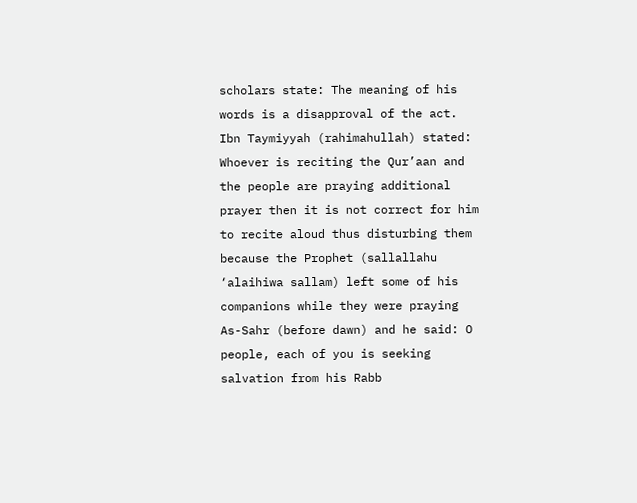scholars state: The meaning of his words is a disapproval of the act. Ibn Taymiyyah (rahimahullah) stated: Whoever is reciting the Qur’aan and the people are praying additional prayer then it is not correct for him to recite aloud thus disturbing them because the Prophet (sallallahu ‘alaihiwa sallam) left some of his companions while they were praying As-Sahr (before dawn) and he said: O people, each of you is seeking salvation from his Rabb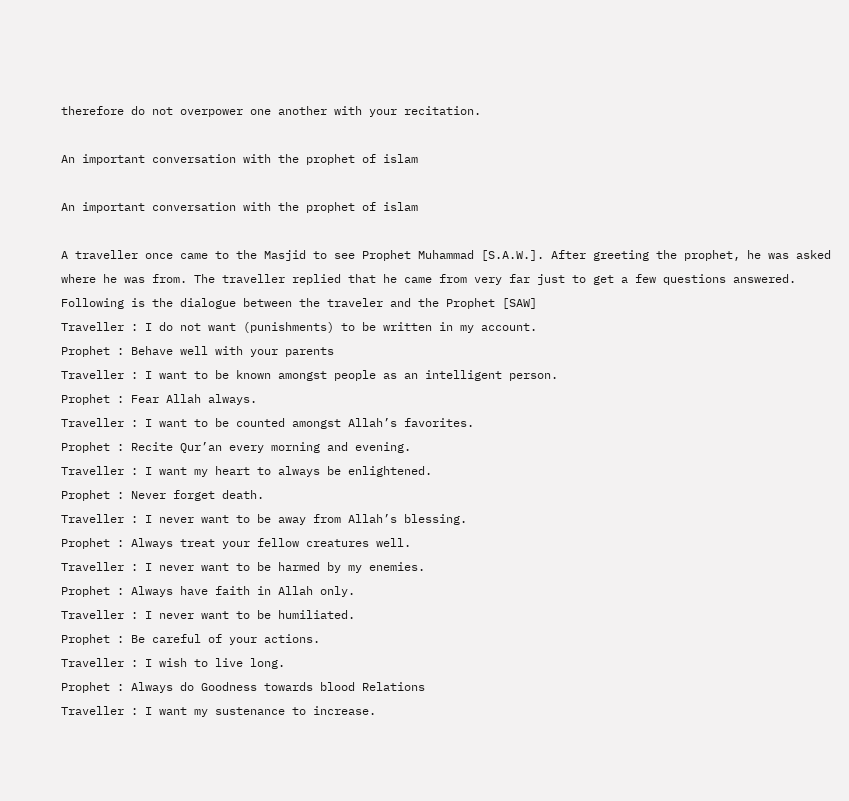therefore do not overpower one another with your recitation.

An important conversation with the prophet of islam

An important conversation with the prophet of islam

A traveller once came to the Masjid to see Prophet Muhammad [S.A.W.]. After greeting the prophet, he was asked where he was from. The traveller replied that he came from very far just to get a few questions answered. Following is the dialogue between the traveler and the Prophet [SAW]
Traveller : I do not want (punishments) to be written in my account.
Prophet : Behave well with your parents
Traveller : I want to be known amongst people as an intelligent person.
Prophet : Fear Allah always.
Traveller : I want to be counted amongst Allah’s favorites.
Prophet : Recite Qur’an every morning and evening.
Traveller : I want my heart to always be enlightened.
Prophet : Never forget death.
Traveller : I never want to be away from Allah’s blessing.
Prophet : Always treat your fellow creatures well.
Traveller : I never want to be harmed by my enemies.
Prophet : Always have faith in Allah only.
Traveller : I never want to be humiliated.
Prophet : Be careful of your actions.
Traveller : I wish to live long.
Prophet : Always do Goodness towards blood Relations
Traveller : I want my sustenance to increase.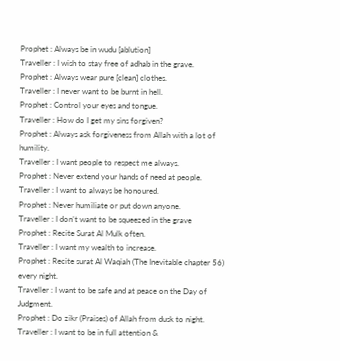Prophet : Always be in wudu [ablution]
Traveller : I wish to stay free of adhab in the grave.
Prophet : Always wear pure [clean] clothes.
Traveller : I never want to be burnt in hell.
Prophet : Control your eyes and tongue.
Traveller : How do I get my sins forgiven?
Prophet : Always ask forgiveness from Allah with a lot of humility.
Traveller : I want people to respect me always.
Prophet : Never extend your hands of need at people.
Traveller : I want to always be honoured.
Prophet : Never humiliate or put down anyone.
Traveller : I don’t want to be squeezed in the grave
Prophet : Recite Surat Al Mulk often.
Traveller : I want my wealth to increase.
Prophet : Recite surat Al Waqiah (The Inevitable chapter 56) every night.
Traveller : I want to be safe and at peace on the Day of Judgment.
Prophet : Do zikr (Praises) of Allah from dusk to night.
Traveller : I want to be in full attention &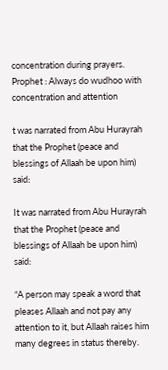concentration during prayers.
Prophet : Always do wudhoo with concentration and attention

t was narrated from Abu Hurayrah that the Prophet (peace and blessings of Allaah be upon him) said:

It was narrated from Abu Hurayrah that the Prophet (peace and blessings of Allaah be upon him) said:

“A person may speak a word that pleases Allaah and not pay any attention to it, but Allaah raises him many degrees in status thereby.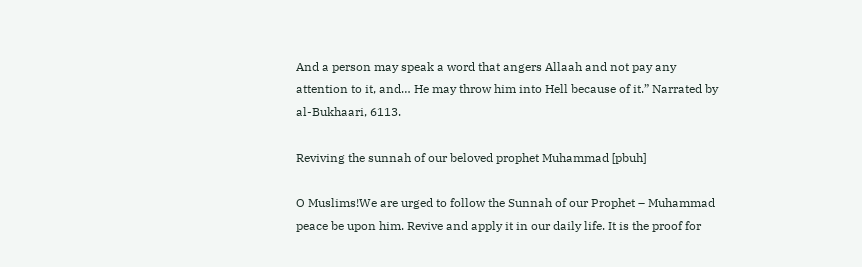And a person may speak a word that angers Allaah and not pay any attention to it, and… He may throw him into Hell because of it.” Narrated by al-Bukhaari, 6113.

Reviving the sunnah of our beloved prophet Muhammad [pbuh]

O Muslims!We are urged to follow the Sunnah of our Prophet – Muhammad peace be upon him. Revive and apply it in our daily life. It is the proof for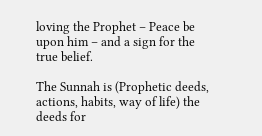loving the Prophet – Peace be upon him – and a sign for the true belief.

The Sunnah is (Prophetic deeds, actions, habits, way of life) the deeds for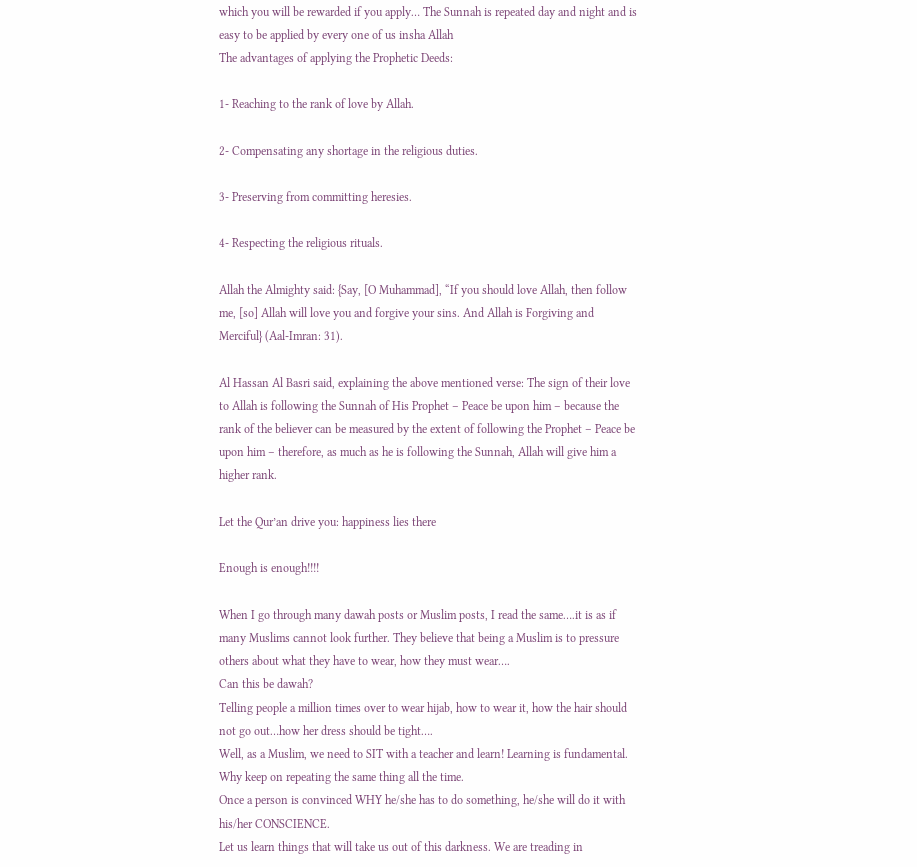which you will be rewarded if you apply… The Sunnah is repeated day and night and is easy to be applied by every one of us insha Allah
The advantages of applying the Prophetic Deeds:

1- Reaching to the rank of love by Allah.

2- Compensating any shortage in the religious duties.

3- Preserving from committing heresies.

4- Respecting the religious rituals.

Allah the Almighty said: {Say, [O Muhammad], “If you should love Allah, then follow me, [so] Allah will love you and forgive your sins. And Allah is Forgiving and Merciful} (Aal-Imran: 31).

Al Hassan Al Basri said, explaining the above mentioned verse: The sign of their love to Allah is following the Sunnah of His Prophet – Peace be upon him – because the rank of the believer can be measured by the extent of following the Prophet – Peace be upon him – therefore, as much as he is following the Sunnah, Allah will give him a higher rank.

Let the Qur’an drive you: happiness lies there

Enough is enough!!!!

When I go through many dawah posts or Muslim posts, I read the same….it is as if many Muslims cannot look further. They believe that being a Muslim is to pressure others about what they have to wear, how they must wear….
Can this be dawah?
Telling people a million times over to wear hijab, how to wear it, how the hair should not go out…how her dress should be tight….
Well, as a Muslim, we need to SIT with a teacher and learn! Learning is fundamental. Why keep on repeating the same thing all the time.
Once a person is convinced WHY he/she has to do something, he/she will do it with his/her CONSCIENCE.
Let us learn things that will take us out of this darkness. We are treading in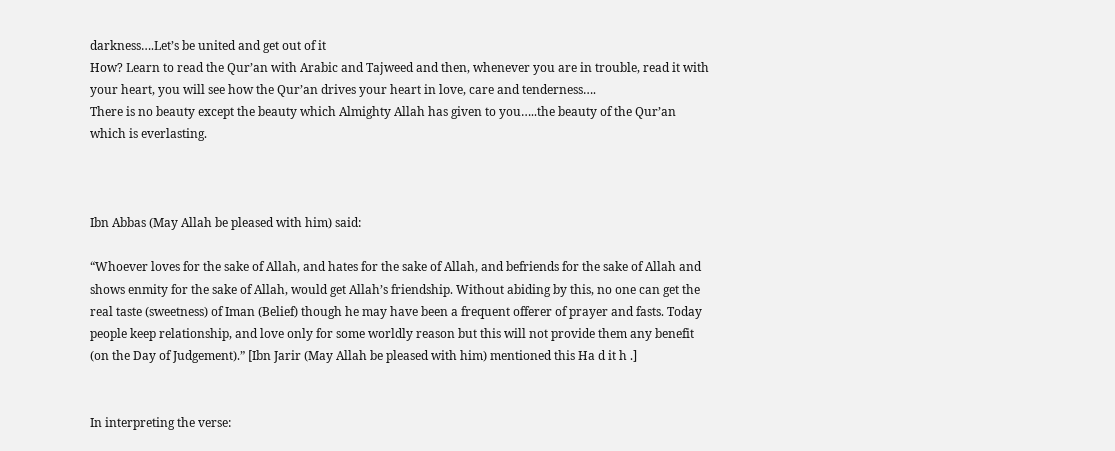darkness….Let’s be united and get out of it
How? Learn to read the Qur’an with Arabic and Tajweed and then, whenever you are in trouble, read it with your heart, you will see how the Qur’an drives your heart in love, care and tenderness….
There is no beauty except the beauty which Almighty Allah has given to you…..the beauty of the Qur’an which is everlasting.



Ibn Abbas (May Allah be pleased with him) said:

“Whoever loves for the sake of Allah, and hates for the sake of Allah, and befriends for the sake of Allah and shows enmity for the sake of Allah, would get Allah’s friendship. Without abiding by this, no one can get the real taste (sweetness) of Iman (Belief) though he may have been a frequent offerer of prayer and fasts. Today people keep relationship, and love only for some worldly reason but this will not provide them any benefit (on the Day of Judgement).” [Ibn Jarir (May Allah be pleased with him) mentioned this Ha d it h .]


In interpreting the verse: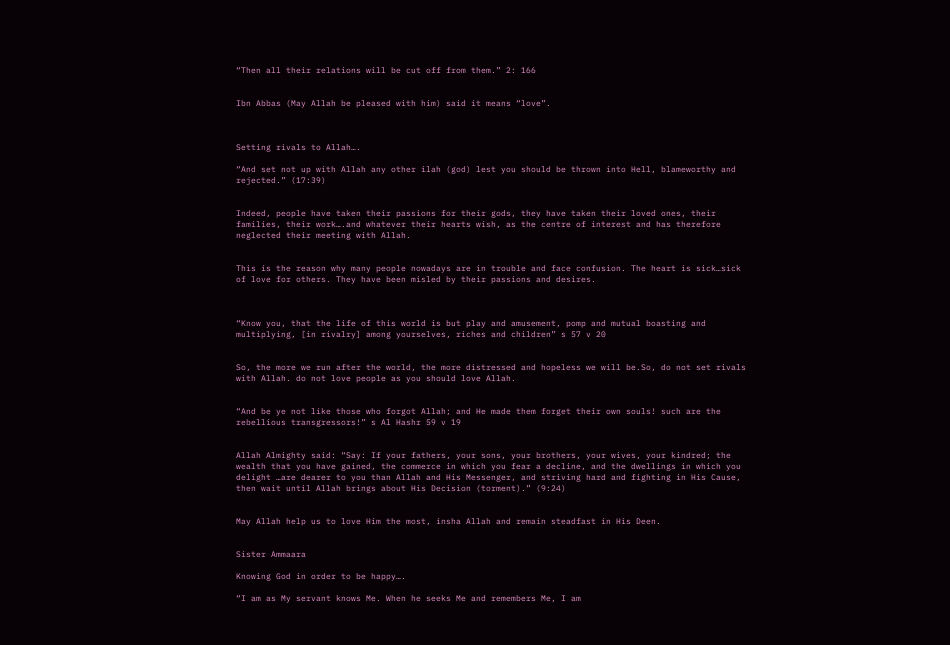“Then all their relations will be cut off from them.” 2: 166


Ibn Abbas (May Allah be pleased with him) said it means “love”.



Setting rivals to Allah….

“And set not up with Allah any other ilah (god) lest you should be thrown into Hell, blameworthy and rejected.” (17:39)


Indeed, people have taken their passions for their gods, they have taken their loved ones, their families, their work….and whatever their hearts wish, as the centre of interest and has therefore neglected their meeting with Allah.


This is the reason why many people nowadays are in trouble and face confusion. The heart is sick…sick of love for others. They have been misled by their passions and desires.



“Know you, that the life of this world is but play and amusement, pomp and mutual boasting and multiplying, [in rivalry] among yourselves, riches and children” s 57 v 20


So, the more we run after the world, the more distressed and hopeless we will be.So, do not set rivals with Allah. do not love people as you should love Allah.


“And be ye not like those who forgot Allah; and He made them forget their own souls! such are the rebellious transgressors!” s Al Hashr 59 v 19


Allah Almighty said: “Say: If your fathers, your sons, your brothers, your wives, your kindred; the wealth that you have gained, the commerce in which you fear a decline, and the dwellings in which you delight …are dearer to you than Allah and His Messenger, and striving hard and fighting in His Cause, then wait until Allah brings about His Decision (torment).” (9:24)


May Allah help us to love Him the most, insha Allah and remain steadfast in His Deen.


Sister Ammaara

Knowing God in order to be happy….

“I am as My servant knows Me. When he seeks Me and remembers Me, I am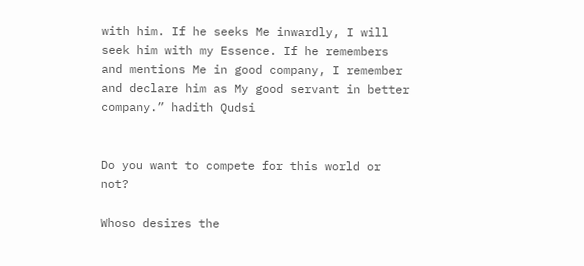with him. If he seeks Me inwardly, I will seek him with my Essence. If he remembers and mentions Me in good company, I remember and declare him as My good servant in better company.” hadith Qudsi


Do you want to compete for this world or not?

Whoso desires the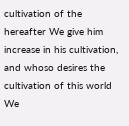cultivation of the hereafter We give him increase in his cultivation, and whoso desires the
cultivation of this world We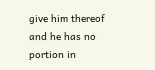give him thereof and he has no portion in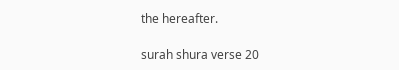the hereafter.

surah shura verse 20